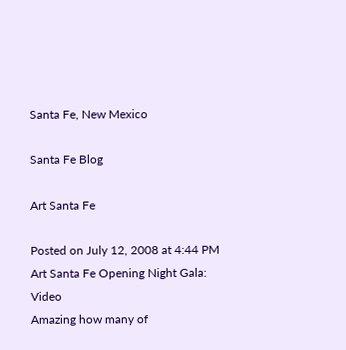Santa Fe, New Mexico

Santa Fe Blog

Art Santa Fe

Posted on July 12, 2008 at 4:44 PM
Art Santa Fe Opening Night Gala: Video
Amazing how many of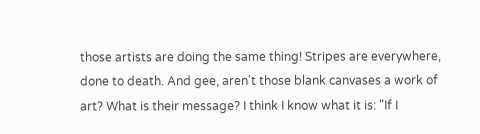those artists are doing the same thing! Stripes are everywhere, done to death. And gee, aren't those blank canvases a work of art? What is their message? I think I know what it is: "If I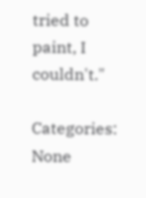tried to paint, I couldn't."

Categories: None